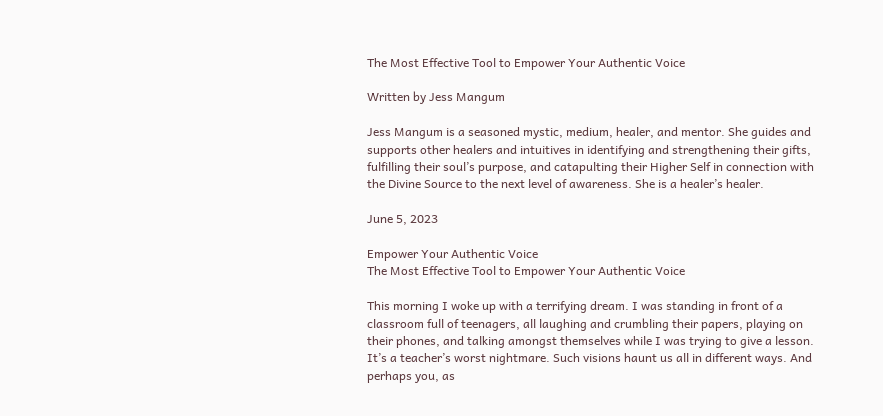The Most Effective Tool to Empower Your Authentic Voice

Written by Jess Mangum

Jess Mangum is a seasoned mystic, medium, healer, and mentor. She guides and supports other healers and intuitives in identifying and strengthening their gifts, fulfilling their soul’s purpose, and catapulting their Higher Self in connection with the Divine Source to the next level of awareness. She is a healer’s healer.

June 5, 2023

Empower Your Authentic Voice
The Most Effective Tool to Empower Your Authentic Voice

This morning I woke up with a terrifying dream. I was standing in front of a classroom full of teenagers, all laughing and crumbling their papers, playing on their phones, and talking amongst themselves while I was trying to give a lesson. It’s a teacher’s worst nightmare. Such visions haunt us all in different ways. And perhaps you, as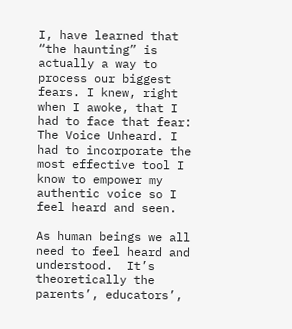I, have learned that “the haunting” is actually a way to process our biggest fears. I knew, right when I awoke, that I had to face that fear: The Voice Unheard. I had to incorporate the most effective tool I know to empower my authentic voice so I feel heard and seen.

As human beings we all need to feel heard and understood.  It’s theoretically the parents’, educators’,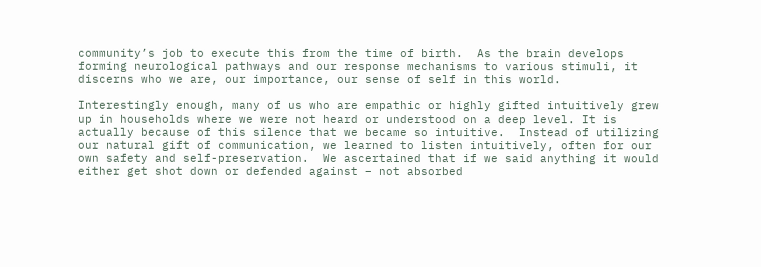community’s job to execute this from the time of birth.  As the brain develops forming neurological pathways and our response mechanisms to various stimuli, it discerns who we are, our importance, our sense of self in this world.

Interestingly enough, many of us who are empathic or highly gifted intuitively grew up in households where we were not heard or understood on a deep level. It is actually because of this silence that we became so intuitive.  Instead of utilizing our natural gift of communication, we learned to listen intuitively, often for our own safety and self-preservation.  We ascertained that if we said anything it would either get shot down or defended against – not absorbed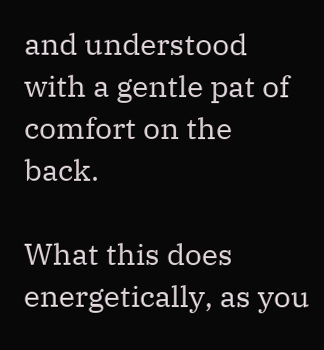and understood with a gentle pat of comfort on the back.

What this does energetically, as you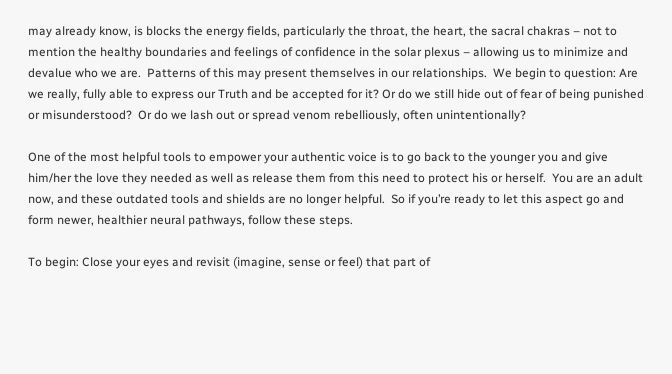may already know, is blocks the energy fields, particularly the throat, the heart, the sacral chakras – not to mention the healthy boundaries and feelings of confidence in the solar plexus – allowing us to minimize and devalue who we are.  Patterns of this may present themselves in our relationships.  We begin to question: Are we really, fully able to express our Truth and be accepted for it? Or do we still hide out of fear of being punished or misunderstood?  Or do we lash out or spread venom rebelliously, often unintentionally?

One of the most helpful tools to empower your authentic voice is to go back to the younger you and give him/her the love they needed as well as release them from this need to protect his or herself.  You are an adult now, and these outdated tools and shields are no longer helpful.  So if you’re ready to let this aspect go and form newer, healthier neural pathways, follow these steps.

To begin: Close your eyes and revisit (imagine, sense or feel) that part of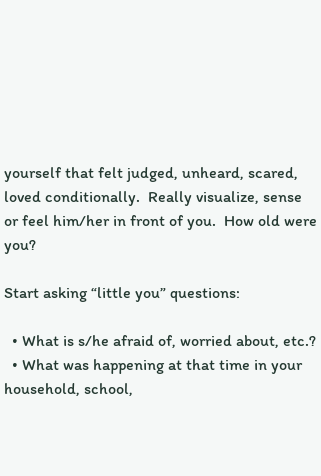yourself that felt judged, unheard, scared, loved conditionally.  Really visualize, sense or feel him/her in front of you.  How old were you?

Start asking “little you” questions:

  • What is s/he afraid of, worried about, etc.?
  • What was happening at that time in your household, school,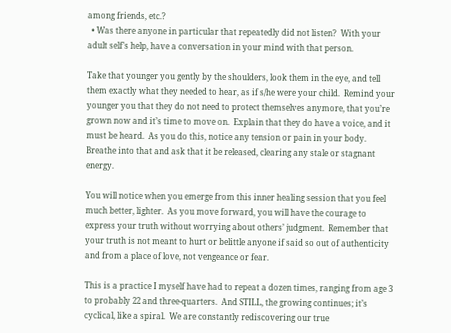among friends, etc.?
  • Was there anyone in particular that repeatedly did not listen?  With your adult self’s help, have a conversation in your mind with that person.

Take that younger you gently by the shoulders, look them in the eye, and tell them exactly what they needed to hear, as if s/he were your child.  Remind your younger you that they do not need to protect themselves anymore, that you’re grown now and it’s time to move on.  Explain that they do have a voice, and it must be heard.  As you do this, notice any tension or pain in your body.  Breathe into that and ask that it be released, clearing any stale or stagnant energy.

You will notice when you emerge from this inner healing session that you feel much better, lighter.  As you move forward, you will have the courage to express your truth without worrying about others’ judgment.  Remember that your truth is not meant to hurt or belittle anyone if said so out of authenticity and from a place of love, not vengeance or fear.

This is a practice I myself have had to repeat a dozen times, ranging from age 3 to probably 22 and three-quarters.  And STILL, the growing continues; it’s cyclical, like a spiral.  We are constantly rediscovering our true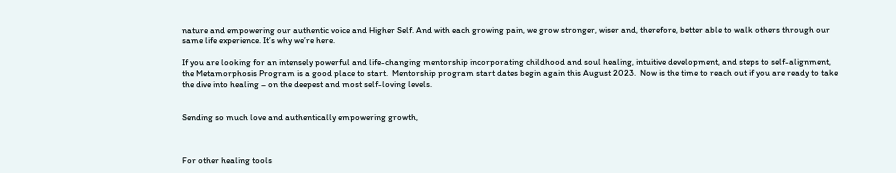nature and empowering our authentic voice and Higher Self. And with each growing pain, we grow stronger, wiser and, therefore, better able to walk others through our same life experience. It’s why we’re here.

If you are looking for an intensely powerful and life-changing mentorship incorporating childhood and soul healing, intuitive development, and steps to self-alignment, the Metamorphosis Program is a good place to start.  Mentorship program start dates begin again this August 2023.  Now is the time to reach out if you are ready to take the dive into healing – on the deepest and most self-loving levels.


Sending so much love and authentically empowering growth,



For other healing tools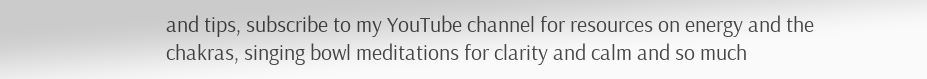and tips, subscribe to my YouTube channel for resources on energy and the chakras, singing bowl meditations for clarity and calm and so much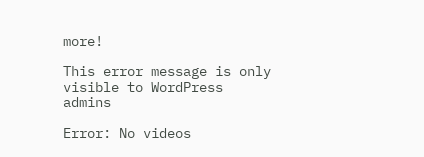more!

This error message is only visible to WordPress admins

Error: No videos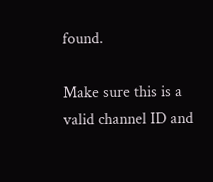found.

Make sure this is a valid channel ID and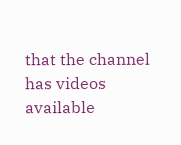that the channel has videos available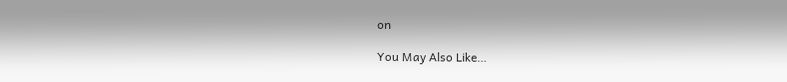on

You May Also Like…